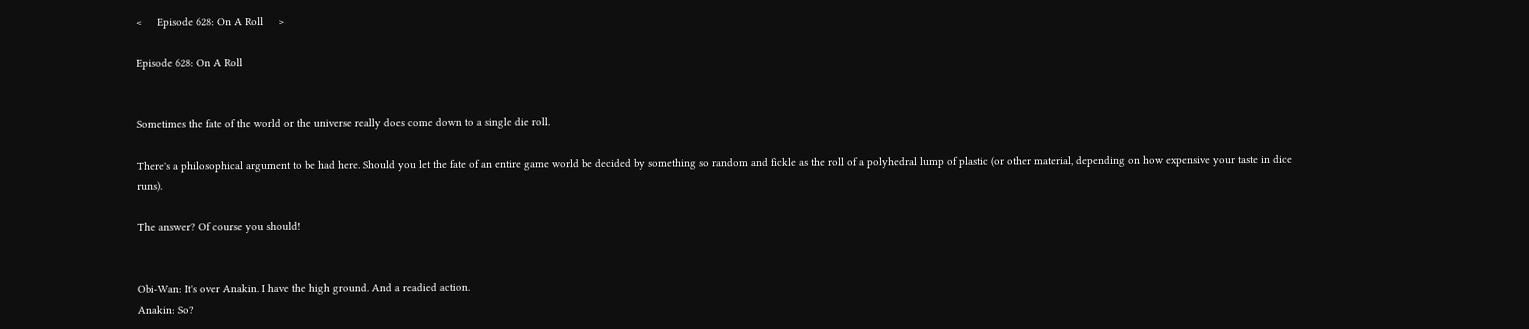<     Episode 628: On A Roll     >

Episode 628: On A Roll


Sometimes the fate of the world or the universe really does come down to a single die roll.

There's a philosophical argument to be had here. Should you let the fate of an entire game world be decided by something so random and fickle as the roll of a polyhedral lump of plastic (or other material, depending on how expensive your taste in dice runs).

The answer? Of course you should!


Obi-Wan: It's over Anakin. I have the high ground. And a readied action.
Anakin: So?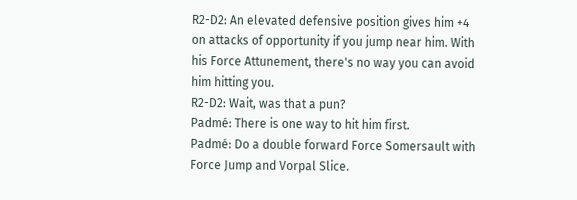R2-D2: An elevated defensive position gives him +4 on attacks of opportunity if you jump near him. With his Force Attunement, there's no way you can avoid him hitting you.
R2-D2: Wait, was that a pun?
Padmé: There is one way to hit him first.
Padmé: Do a double forward Force Somersault with Force Jump and Vorpal Slice.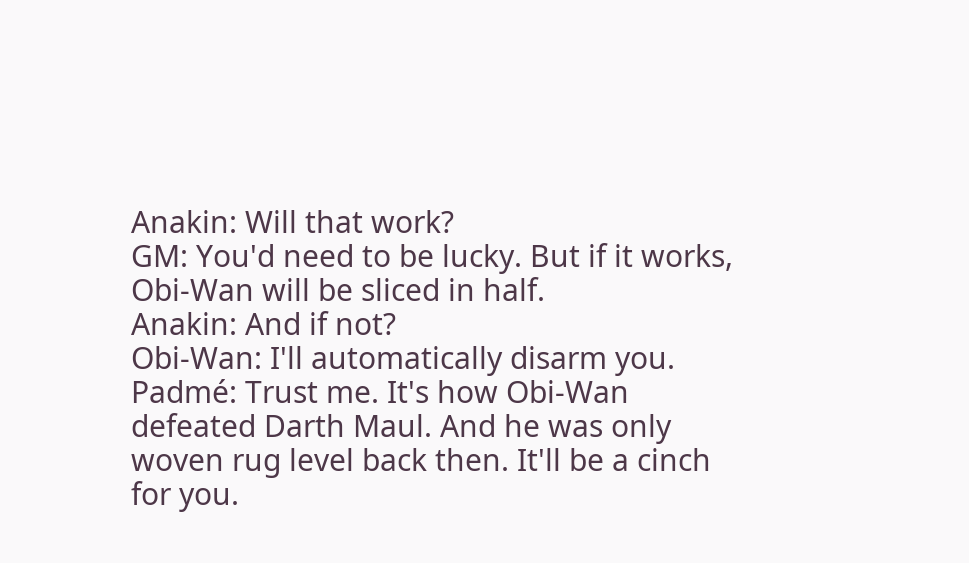Anakin: Will that work?
GM: You'd need to be lucky. But if it works, Obi-Wan will be sliced in half.
Anakin: And if not?
Obi-Wan: I'll automatically disarm you.
Padmé: Trust me. It's how Obi-Wan defeated Darth Maul. And he was only woven rug level back then. It'll be a cinch for you.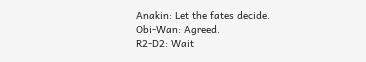Anakin: Let the fates decide.
Obi-Wan: Agreed.
R2-D2: Wait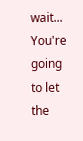wait... You're going to let the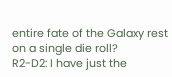entire fate of the Galaxy rest on a single die roll?
R2-D2: I have just the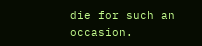die for such an occasion.